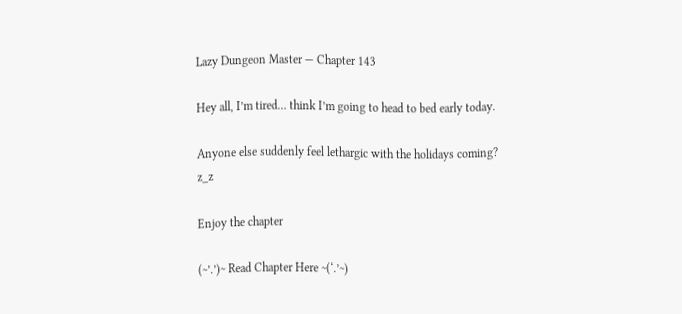Lazy Dungeon Master — Chapter 143

Hey all, I’m tired… think I’m going to head to bed early today.

Anyone else suddenly feel lethargic with the holidays coming? z_z

Enjoy the chapter

(~’.’)~ Read Chapter Here ~(‘.’~)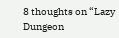8 thoughts on “Lazy Dungeon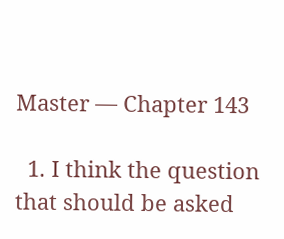Master — Chapter 143

  1. I think the question that should be asked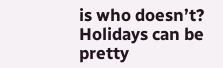is who doesn’t? Holidays can be pretty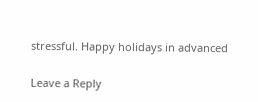stressful. Happy holidays in advanced

Leave a Reply